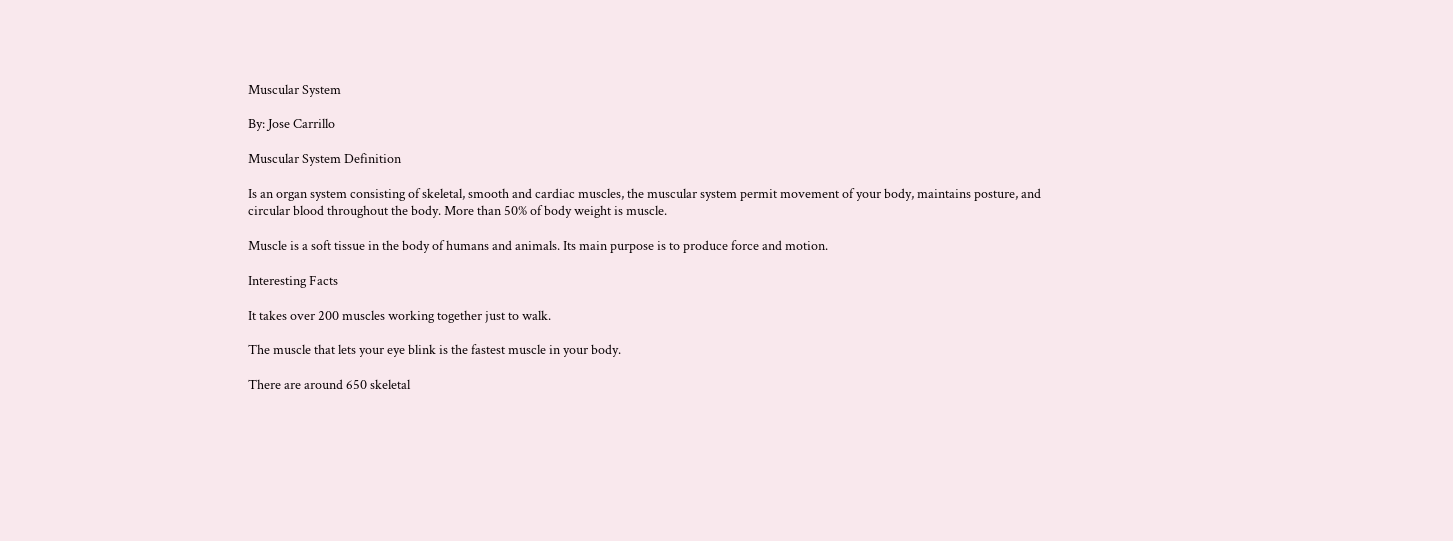Muscular System

By: Jose Carrillo

Muscular System Definition

Is an organ system consisting of skeletal, smooth and cardiac muscles, the muscular system permit movement of your body, maintains posture, and circular blood throughout the body. More than 50% of body weight is muscle.

Muscle is a soft tissue in the body of humans and animals. Its main purpose is to produce force and motion.

Interesting Facts

It takes over 200 muscles working together just to walk.

The muscle that lets your eye blink is the fastest muscle in your body.

There are around 650 skeletal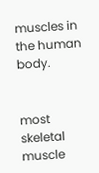muscles in the human body.


most skeletal muscle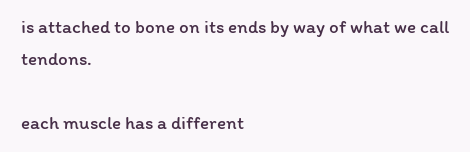is attached to bone on its ends by way of what we call tendons.

each muscle has a different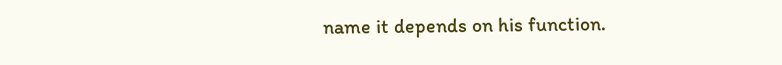name it depends on his function.